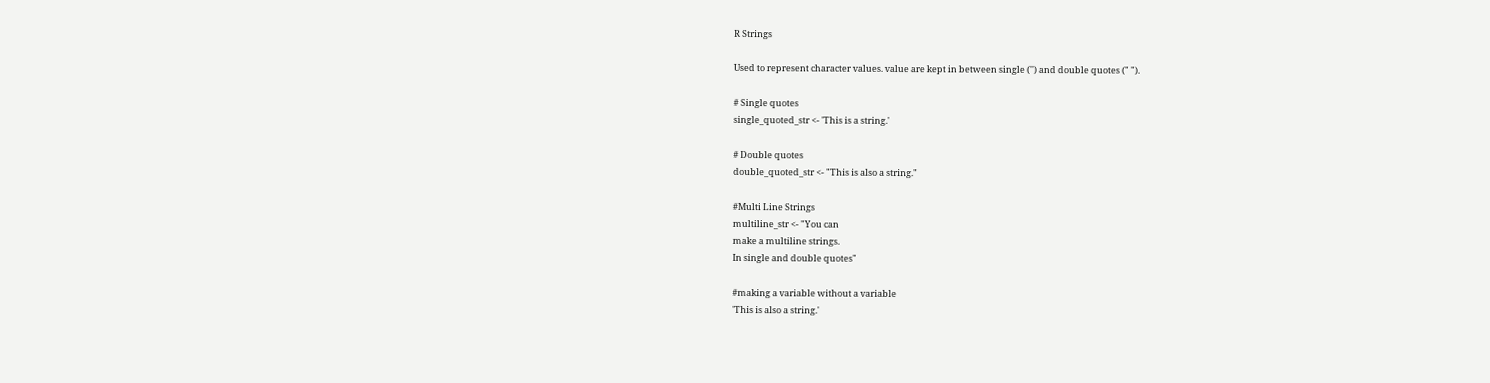R Strings

Used to represent character values. value are kept in between single ('') and double quotes (" ").

# Single quotes
single_quoted_str <- 'This is a string.'

# Double quotes
double_quoted_str <- "This is also a string."

#Multi Line Strings
multiline_str <- "You can
make a multiline strings.
In single and double quotes"

#making a variable without a variable
'This is also a string.'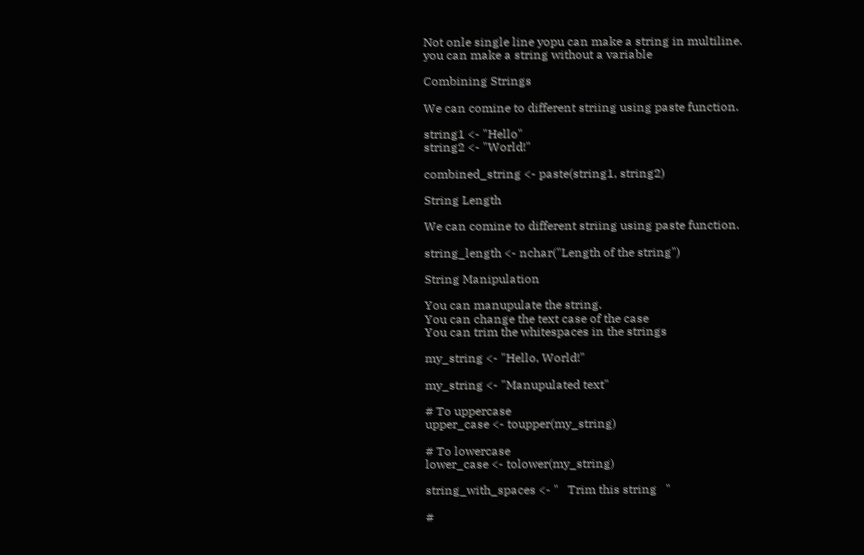Not onle single line yopu can make a string in multiline.
you can make a string without a variable

Combining Strings

We can comine to different striing using paste function.

string1 <- "Hello"
string2 <- "World!"

combined_string <- paste(string1, string2)

String Length

We can comine to different striing using paste function.

string_length <- nchar("Length of the string")

String Manipulation

You can manupulate the string.
You can change the text case of the case
You can trim the whitespaces in the strings

my_string <- "Hello, World!"

my_string <- "Manupulated text"

# To uppercase
upper_case <- toupper(my_string)

# To lowercase
lower_case <- tolower(my_string)

string_with_spaces <- "   Trim this string   "

#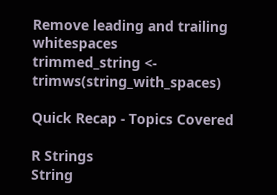Remove leading and trailing whitespaces
trimmed_string <- trimws(string_with_spaces)

Quick Recap - Topics Covered

R Strings
String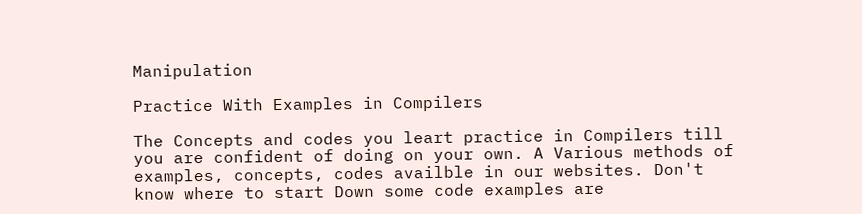Manipulation

Practice With Examples in Compilers

The Concepts and codes you leart practice in Compilers till you are confident of doing on your own. A Various methods of examples, concepts, codes availble in our websites. Don't know where to start Down some code examples are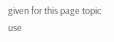given for this page topic use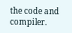the code and compiler.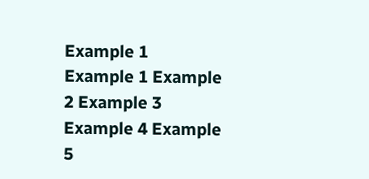Example 1
Example 1 Example 2 Example 3 Example 4 Example 5